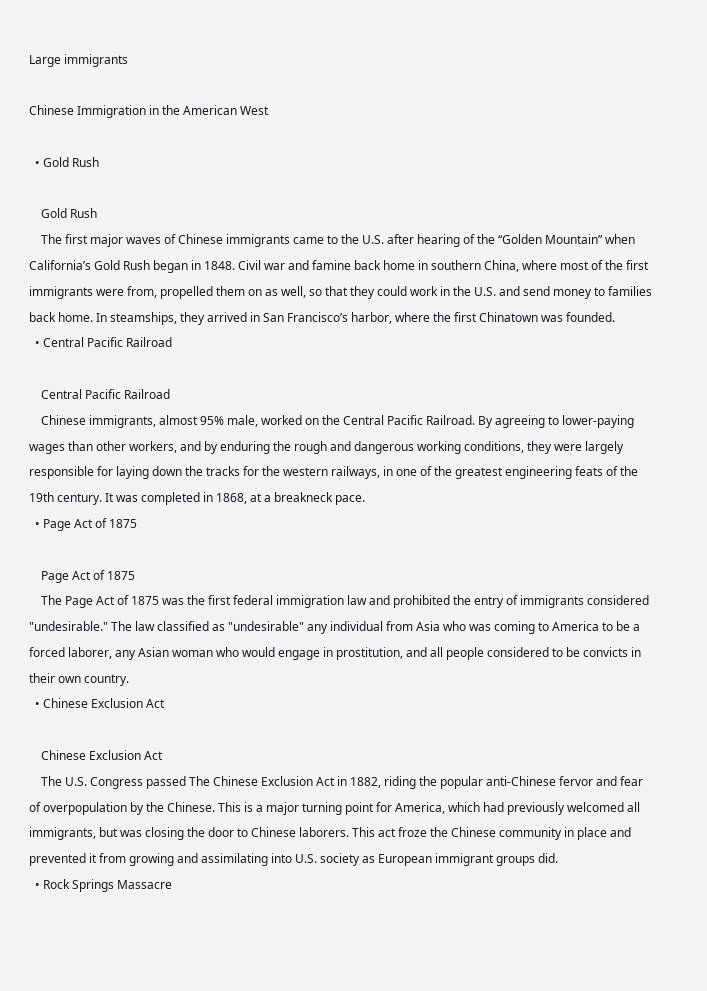Large immigrants

Chinese Immigration in the American West

  • Gold Rush

    Gold Rush
    The first major waves of Chinese immigrants came to the U.S. after hearing of the “Golden Mountain” when California’s Gold Rush began in 1848. Civil war and famine back home in southern China, where most of the first immigrants were from, propelled them on as well, so that they could work in the U.S. and send money to families back home. In steamships, they arrived in San Francisco’s harbor, where the first Chinatown was founded.
  • Central Pacific Railroad

    Central Pacific Railroad
    Chinese immigrants, almost 95% male, worked on the Central Pacific Railroad. By agreeing to lower-paying wages than other workers, and by enduring the rough and dangerous working conditions, they were largely responsible for laying down the tracks for the western railways, in one of the greatest engineering feats of the 19th century. It was completed in 1868, at a breakneck pace.
  • Page Act of 1875

    Page Act of 1875
    The Page Act of 1875 was the first federal immigration law and prohibited the entry of immigrants considered "undesirable." The law classified as "undesirable" any individual from Asia who was coming to America to be a forced laborer, any Asian woman who would engage in prostitution, and all people considered to be convicts in their own country.
  • Chinese Exclusion Act

    Chinese Exclusion Act
    The U.S. Congress passed The Chinese Exclusion Act in 1882, riding the popular anti-Chinese fervor and fear of overpopulation by the Chinese. This is a major turning point for America, which had previously welcomed all immigrants, but was closing the door to Chinese laborers. This act froze the Chinese community in place and prevented it from growing and assimilating into U.S. society as European immigrant groups did.
  • Rock Springs Massacre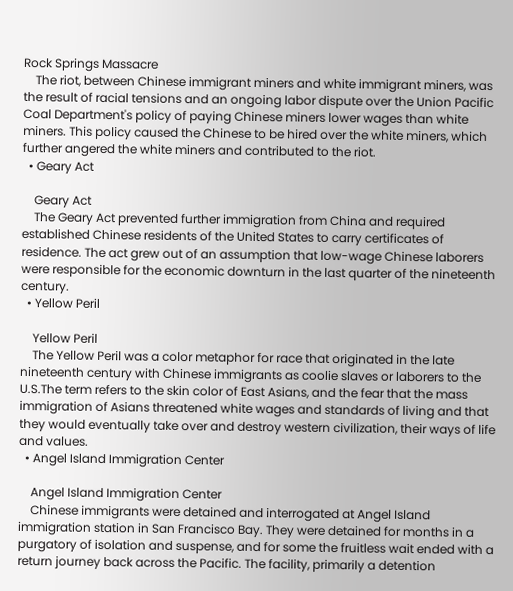Rock Springs Massacre
    The riot, between Chinese immigrant miners and white immigrant miners, was the result of racial tensions and an ongoing labor dispute over the Union Pacific Coal Department's policy of paying Chinese miners lower wages than white miners. This policy caused the Chinese to be hired over the white miners, which further angered the white miners and contributed to the riot.
  • Geary Act

    Geary Act
    The Geary Act prevented further immigration from China and required established Chinese residents of the United States to carry certificates of residence. The act grew out of an assumption that low-wage Chinese laborers were responsible for the economic downturn in the last quarter of the nineteenth century.
  • Yellow Peril

    Yellow Peril
    The Yellow Peril was a color metaphor for race that originated in the late nineteenth century with Chinese immigrants as coolie slaves or laborers to the U.S.The term refers to the skin color of East Asians, and the fear that the mass immigration of Asians threatened white wages and standards of living and that they would eventually take over and destroy western civilization, their ways of life and values.
  • Angel Island Immigration Center

    Angel Island Immigration Center
    Chinese immigrants were detained and interrogated at Angel Island immigration station in San Francisco Bay. They were detained for months in a purgatory of isolation and suspense, and for some the fruitless wait ended with a return journey back across the Pacific. The facility, primarily a detention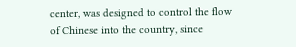center, was designed to control the flow of Chinese into the country, since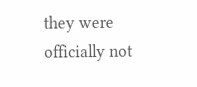they were officially not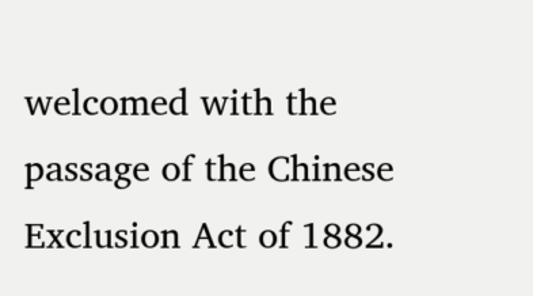welcomed with the passage of the Chinese Exclusion Act of 1882.